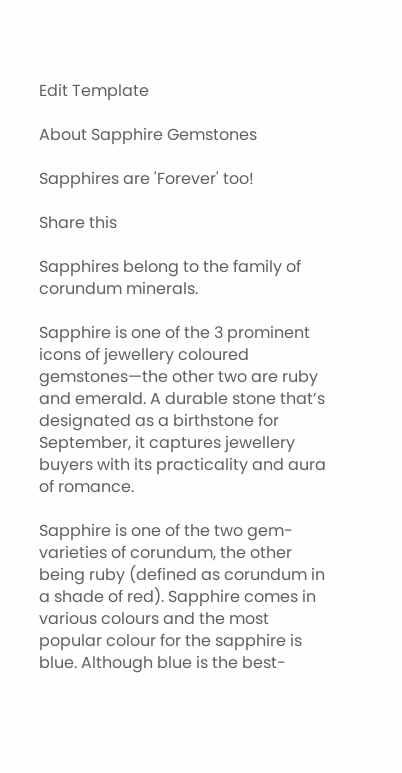Edit Template

About Sapphire Gemstones

Sapphires are 'Forever' too!

Share this

Sapphires belong to the family of corundum minerals.

Sapphire is one of the 3 prominent icons of jewellery coloured gemstones—the other two are ruby and emerald. A durable stone that’s designated as a birthstone for September, it captures jewellery buyers with its practicality and aura of romance.

Sapphire is one of the two gem-varieties of corundum, the other being ruby (defined as corundum in a shade of red). Sapphire comes in various colours and the most popular colour for the sapphire is blue. Although blue is the best-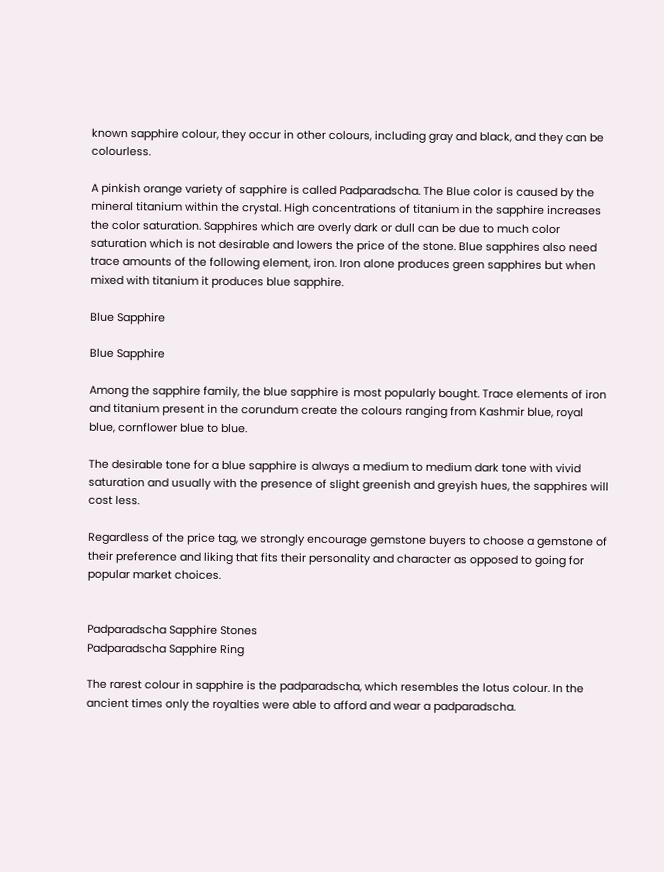known sapphire colour, they occur in other colours, including gray and black, and they can be colourless.

A pinkish orange variety of sapphire is called Padparadscha. The Blue color is caused by the mineral titanium within the crystal. High concentrations of titanium in the sapphire increases the color saturation. Sapphires which are overly dark or dull can be due to much color saturation which is not desirable and lowers the price of the stone. Blue sapphires also need trace amounts of the following element, iron. Iron alone produces green sapphires but when mixed with titanium it produces blue sapphire.

Blue Sapphire

Blue Sapphire

Among the sapphire family, the blue sapphire is most popularly bought. Trace elements of iron and titanium present in the corundum create the colours ranging from Kashmir blue, royal blue, cornflower blue to blue.

The desirable tone for a blue sapphire is always a medium to medium dark tone with vivid saturation and usually with the presence of slight greenish and greyish hues, the sapphires will cost less.

Regardless of the price tag, we strongly encourage gemstone buyers to choose a gemstone of their preference and liking that fits their personality and character as opposed to going for popular market choices.


Padparadscha Sapphire Stones
Padparadscha Sapphire Ring

The rarest colour in sapphire is the padparadscha, which resembles the lotus colour. In the ancient times only the royalties were able to afford and wear a padparadscha.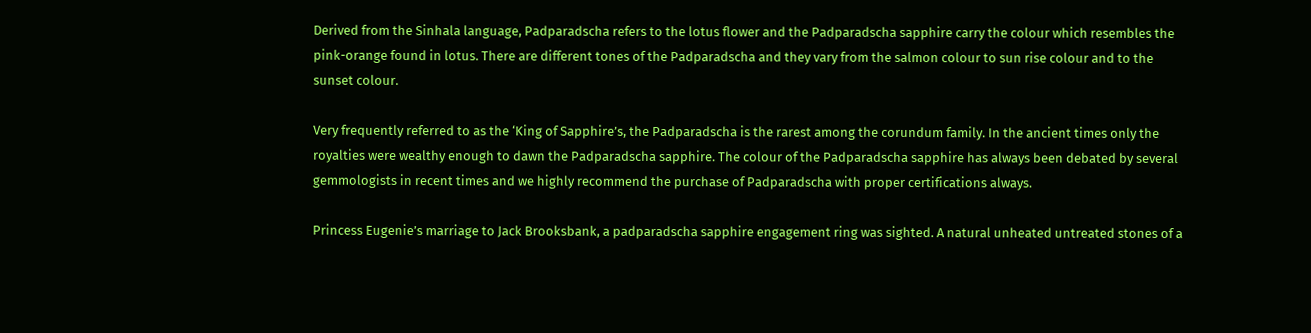Derived from the Sinhala language, Padparadscha refers to the lotus flower and the Padparadscha sapphire carry the colour which resembles the pink-orange found in lotus. There are different tones of the Padparadscha and they vary from the salmon colour to sun rise colour and to the sunset colour.

Very frequently referred to as the ‘King of Sapphire’s, the Padparadscha is the rarest among the corundum family. In the ancient times only the royalties were wealthy enough to dawn the Padparadscha sapphire. The colour of the Padparadscha sapphire has always been debated by several gemmologists in recent times and we highly recommend the purchase of Padparadscha with proper certifications always.

Princess Eugenie’s marriage to Jack Brooksbank, a padparadscha sapphire engagement ring was sighted. A natural unheated untreated stones of a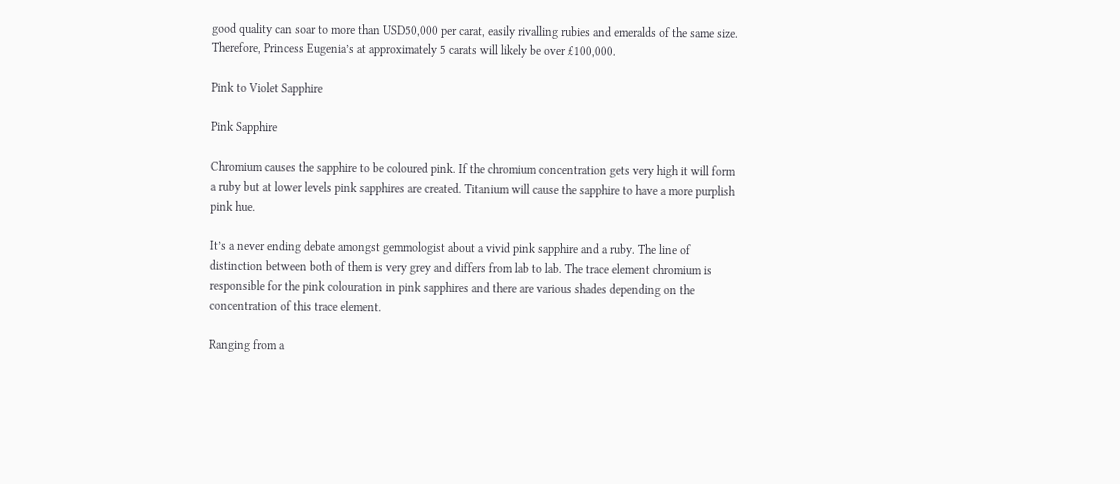good quality can soar to more than USD50,000 per carat, easily rivalling rubies and emeralds of the same size. Therefore, Princess Eugenia’s at approximately 5 carats will likely be over £100,000.

Pink to Violet Sapphire

Pink Sapphire

Chromium causes the sapphire to be coloured pink. If the chromium concentration gets very high it will form a ruby but at lower levels pink sapphires are created. Titanium will cause the sapphire to have a more purplish pink hue.

It’s a never ending debate amongst gemmologist about a vivid pink sapphire and a ruby. The line of distinction between both of them is very grey and differs from lab to lab. The trace element chromium is responsible for the pink colouration in pink sapphires and there are various shades depending on the concentration of this trace element.

Ranging from a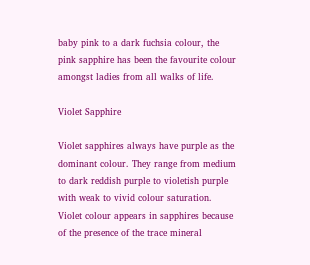baby pink to a dark fuchsia colour, the pink sapphire has been the favourite colour amongst ladies from all walks of life.

Violet Sapphire

Violet sapphires always have purple as the dominant colour. They range from medium to dark reddish purple to violetish purple with weak to vivid colour saturation. Violet colour appears in sapphires because of the presence of the trace mineral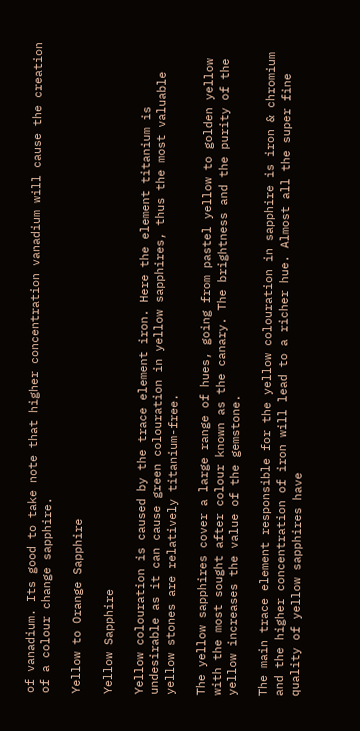of vanadium. Its good to take note that higher concentration vanadium will cause the creation of a colour change sapphire.

Yellow to Orange Sapphire

Yellow Sapphire

Yellow colouration is caused by the trace element iron. Here the element titanium is undesirable as it can cause green colouration in yellow sapphires, thus the most valuable yellow stones are relatively titanium-free.

The yellow sapphires cover a large range of hues, going from pastel yellow to golden yellow with the most sought after colour known as the canary. The brightness and the purity of the yellow increases the value of the gemstone.

The main trace element responsible for the yellow colouration in sapphire is iron & chromium and the higher concentration of iron will lead to a richer hue. Almost all the super fine quality of yellow sapphires have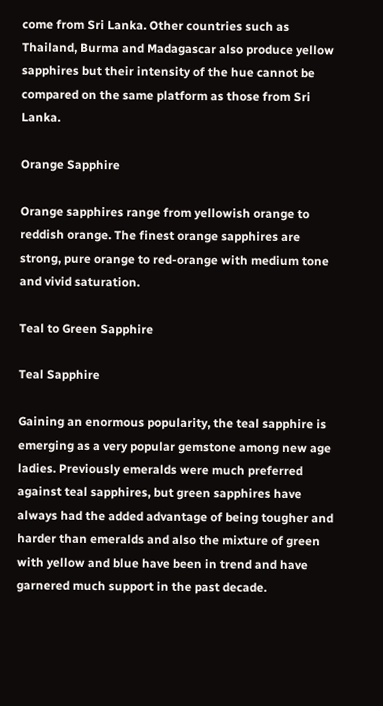come from Sri Lanka. Other countries such as Thailand, Burma and Madagascar also produce yellow sapphires but their intensity of the hue cannot be compared on the same platform as those from Sri Lanka.

Orange Sapphire

Orange sapphires range from yellowish orange to reddish orange. The finest orange sapphires are strong, pure orange to red-orange with medium tone and vivid saturation.

Teal to Green Sapphire

Teal Sapphire

Gaining an enormous popularity, the teal sapphire is emerging as a very popular gemstone among new age ladies. Previously emeralds were much preferred against teal sapphires, but green sapphires have always had the added advantage of being tougher and harder than emeralds and also the mixture of green with yellow and blue have been in trend and have garnered much support in the past decade.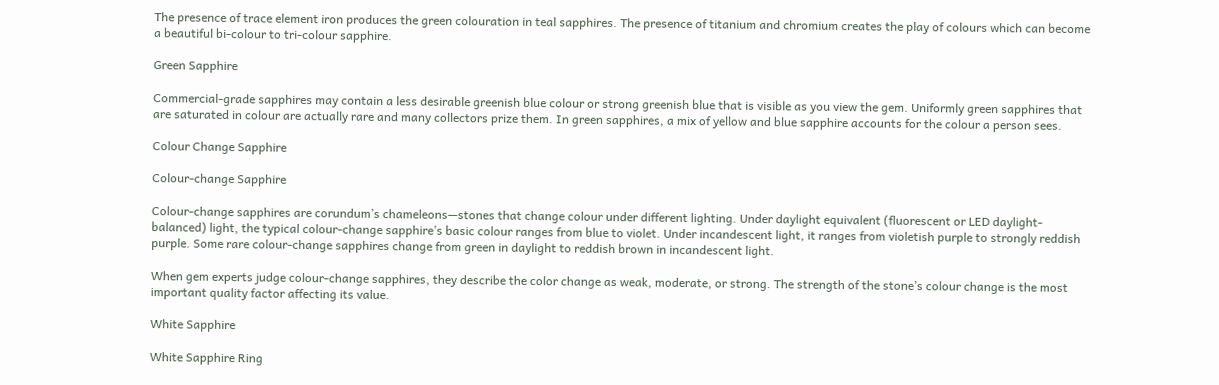The presence of trace element iron produces the green colouration in teal sapphires. The presence of titanium and chromium creates the play of colours which can become a beautiful bi-colour to tri-colour sapphire.

Green Sapphire

Commercial-grade sapphires may contain a less desirable greenish blue colour or strong greenish blue that is visible as you view the gem. Uniformly green sapphires that are saturated in colour are actually rare and many collectors prize them. In green sapphires, a mix of yellow and blue sapphire accounts for the colour a person sees.

Colour Change Sapphire

Colour-change Sapphire

Colour-change sapphires are corundum’s chameleons—stones that change colour under different lighting. Under daylight equivalent (fluorescent or LED daylight-balanced) light, the typical colour-change sapphire’s basic colour ranges from blue to violet. Under incandescent light, it ranges from violetish purple to strongly reddish purple. Some rare colour-change sapphires change from green in daylight to reddish brown in incandescent light.

When gem experts judge colour-change sapphires, they describe the color change as weak, moderate, or strong. The strength of the stone’s colour change is the most important quality factor affecting its value.

White Sapphire

White Sapphire Ring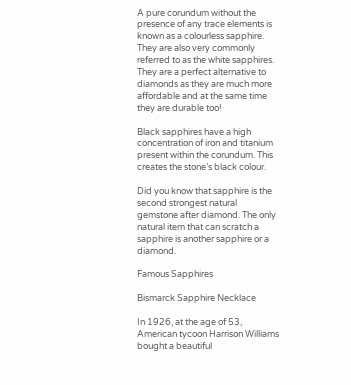A pure corundum without the presence of any trace elements is known as a colourless sapphire. They are also very commonly referred to as the white sapphires. They are a perfect alternative to diamonds as they are much more affordable and at the same time they are durable too!

Black sapphires have a high concentration of iron and titanium present within the corundum. This creates the stone’s black colour.

Did you know that sapphire is the second strongest natural gemstone after diamond. The only natural item that can scratch a sapphire is another sapphire or a diamond.

Famous Sapphires

Bismarck Sapphire Necklace

In 1926, at the age of 53, American tycoon Harrison Williams bought a beautiful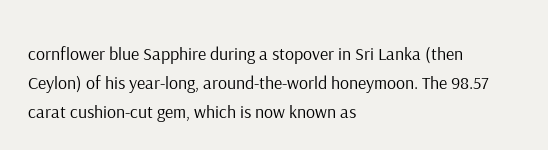cornflower blue Sapphire during a stopover in Sri Lanka (then Ceylon) of his year-long, around-the-world honeymoon. The 98.57 carat cushion-cut gem, which is now known as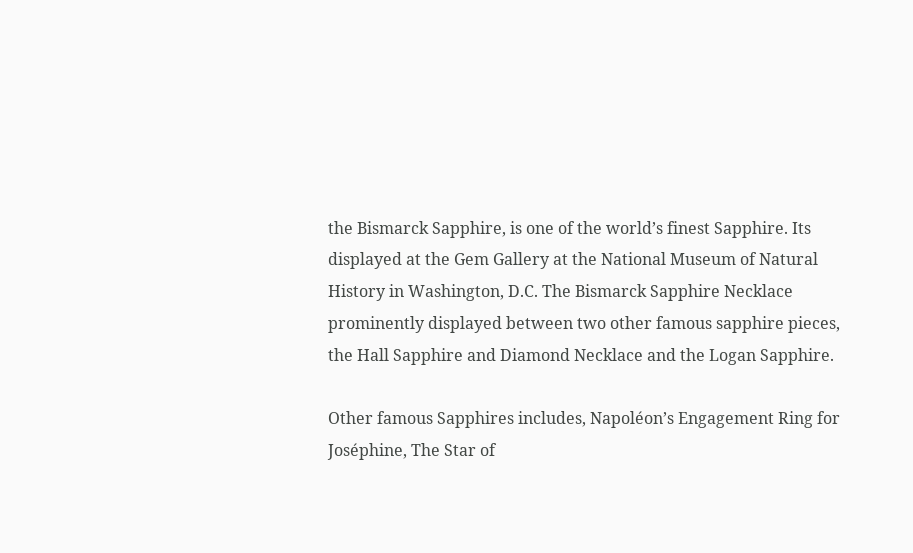the Bismarck Sapphire, is one of the world’s finest Sapphire. Its displayed at the Gem Gallery at the National Museum of Natural History in Washington, D.C. The Bismarck Sapphire Necklace prominently displayed between two other famous sapphire pieces, the Hall Sapphire and Diamond Necklace and the Logan Sapphire.

Other famous Sapphires includes, Napoléon’s Engagement Ring for Joséphine, The Star of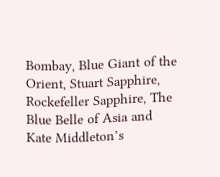Bombay, Blue Giant of the Orient, Stuart Sapphire, Rockefeller Sapphire, The Blue Belle of Asia and Kate Middleton’s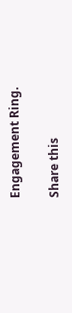Engagement Ring.

Share this